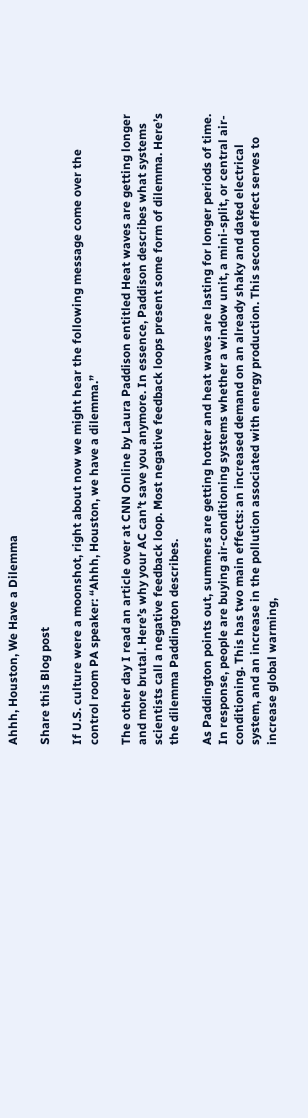Ahhh, Houston, We Have a Dilemma

Share this Blog post

If U.S. culture were a moonshot, right about now we might hear the following message come over the control room PA speaker: “Ahhh, Houston, we have a dilemma.”

The other day I read an article over at CNN Online by Laura Paddison entitled Heat waves are getting longer and more brutal. Here’s why your AC can’t save you anymore. In essence, Paddison describes what systems scientists call a negative feedback loop. Most negative feedback loops present some form of dilemma. Here’s the dilemma Paddington describes.

As Paddington points out, summers are getting hotter and heat waves are lasting for longer periods of time. In response, people are buying air-conditioning systems whether a window unit, a mini-split, or central air-conditioning. This has two main effects: an increased demand on an already shaky and dated electrical system, and an increase in the pollution associated with energy production. This second effect serves to increase global warming,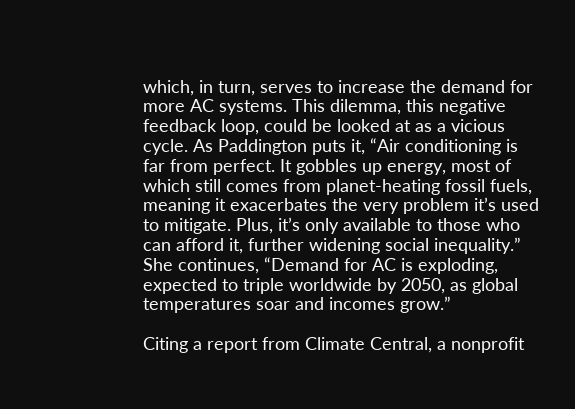which, in turn, serves to increase the demand for more AC systems. This dilemma, this negative feedback loop, could be looked at as a vicious cycle. As Paddington puts it, “Air conditioning is far from perfect. It gobbles up energy, most of which still comes from planet-heating fossil fuels, meaning it exacerbates the very problem it’s used to mitigate. Plus, it’s only available to those who can afford it, further widening social inequality.” She continues, “Demand for AC is exploding, expected to triple worldwide by 2050, as global temperatures soar and incomes grow.”

Citing a report from Climate Central, a nonprofit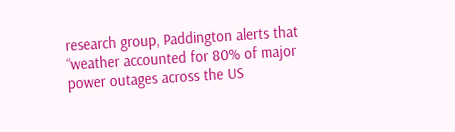research group, Paddington alerts that “weather accounted for 80% of major power outages across the US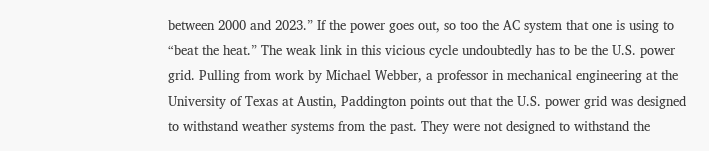between 2000 and 2023.” If the power goes out, so too the AC system that one is using to “beat the heat.” The weak link in this vicious cycle undoubtedly has to be the U.S. power grid. Pulling from work by Michael Webber, a professor in mechanical engineering at the University of Texas at Austin, Paddington points out that the U.S. power grid was designed to withstand weather systems from the past. They were not designed to withstand the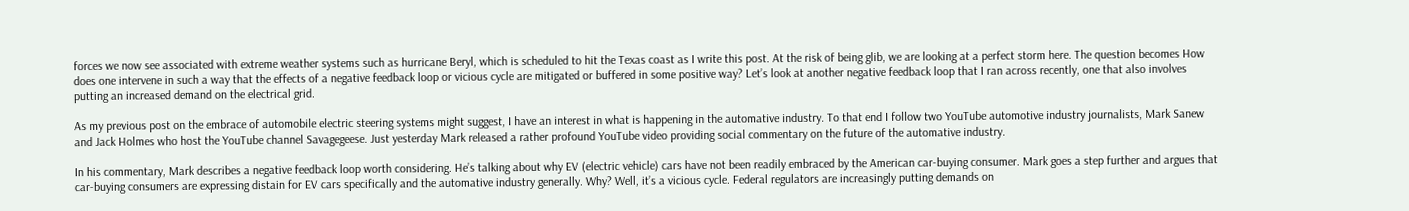forces we now see associated with extreme weather systems such as hurricane Beryl, which is scheduled to hit the Texas coast as I write this post. At the risk of being glib, we are looking at a perfect storm here. The question becomes How does one intervene in such a way that the effects of a negative feedback loop or vicious cycle are mitigated or buffered in some positive way? Let’s look at another negative feedback loop that I ran across recently, one that also involves putting an increased demand on the electrical grid.

As my previous post on the embrace of automobile electric steering systems might suggest, I have an interest in what is happening in the automative industry. To that end I follow two YouTube automotive industry journalists, Mark Sanew and Jack Holmes who host the YouTube channel Savagegeese. Just yesterday Mark released a rather profound YouTube video providing social commentary on the future of the automative industry.

In his commentary, Mark describes a negative feedback loop worth considering. He’s talking about why EV (electric vehicle) cars have not been readily embraced by the American car-buying consumer. Mark goes a step further and argues that car-buying consumers are expressing distain for EV cars specifically and the automative industry generally. Why? Well, it’s a vicious cycle. Federal regulators are increasingly putting demands on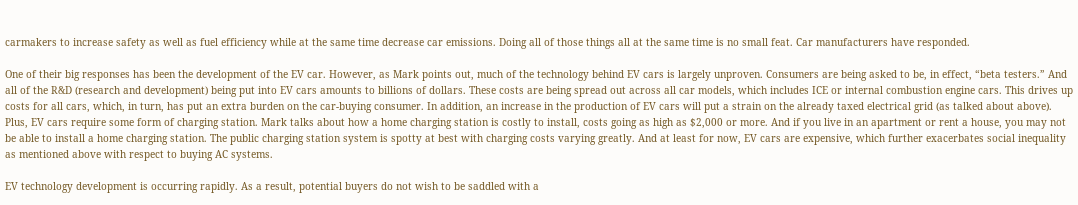carmakers to increase safety as well as fuel efficiency while at the same time decrease car emissions. Doing all of those things all at the same time is no small feat. Car manufacturers have responded.

One of their big responses has been the development of the EV car. However, as Mark points out, much of the technology behind EV cars is largely unproven. Consumers are being asked to be, in effect, “beta testers.” And all of the R&D (research and development) being put into EV cars amounts to billions of dollars. These costs are being spread out across all car models, which includes ICE or internal combustion engine cars. This drives up costs for all cars, which, in turn, has put an extra burden on the car-buying consumer. In addition, an increase in the production of EV cars will put a strain on the already taxed electrical grid (as talked about above). Plus, EV cars require some form of charging station. Mark talks about how a home charging station is costly to install, costs going as high as $2,000 or more. And if you live in an apartment or rent a house, you may not be able to install a home charging station. The public charging station system is spotty at best with charging costs varying greatly. And at least for now, EV cars are expensive, which further exacerbates social inequality as mentioned above with respect to buying AC systems.

EV technology development is occurring rapidly. As a result, potential buyers do not wish to be saddled with a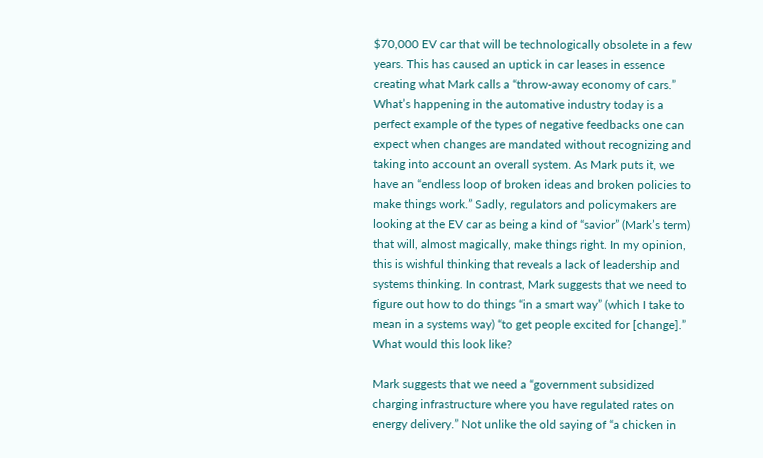$70,000 EV car that will be technologically obsolete in a few years. This has caused an uptick in car leases in essence creating what Mark calls a “throw-away economy of cars.” What’s happening in the automative industry today is a perfect example of the types of negative feedbacks one can expect when changes are mandated without recognizing and taking into account an overall system. As Mark puts it, we have an “endless loop of broken ideas and broken policies to make things work.” Sadly, regulators and policymakers are looking at the EV car as being a kind of “savior” (Mark’s term) that will, almost magically, make things right. In my opinion, this is wishful thinking that reveals a lack of leadership and systems thinking. In contrast, Mark suggests that we need to figure out how to do things “in a smart way” (which I take to mean in a systems way) “to get people excited for [change].” What would this look like?

Mark suggests that we need a “government subsidized charging infrastructure where you have regulated rates on energy delivery.” Not unlike the old saying of “a chicken in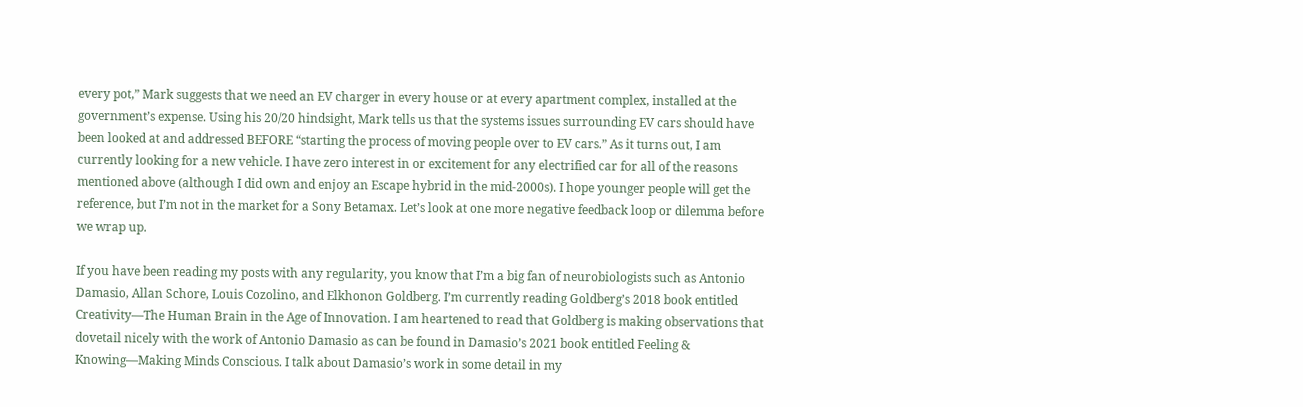every pot,” Mark suggests that we need an EV charger in every house or at every apartment complex, installed at the government’s expense. Using his 20/20 hindsight, Mark tells us that the systems issues surrounding EV cars should have been looked at and addressed BEFORE “starting the process of moving people over to EV cars.” As it turns out, I am currently looking for a new vehicle. I have zero interest in or excitement for any electrified car for all of the reasons mentioned above (although I did own and enjoy an Escape hybrid in the mid-2000s). I hope younger people will get the reference, but I’m not in the market for a Sony Betamax. Let’s look at one more negative feedback loop or dilemma before we wrap up.

If you have been reading my posts with any regularity, you know that I’m a big fan of neurobiologists such as Antonio Damasio, Allan Schore, Louis Cozolino, and Elkhonon Goldberg. I’m currently reading Goldberg’s 2018 book entitled Creativity—The Human Brain in the Age of Innovation. I am heartened to read that Goldberg is making observations that dovetail nicely with the work of Antonio Damasio as can be found in Damasio’s 2021 book entitled Feeling & Knowing—Making Minds Conscious. I talk about Damasio’s work in some detail in my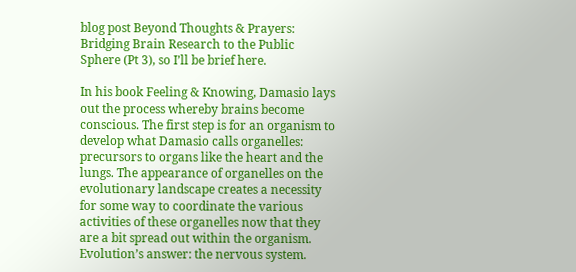blog post Beyond Thoughts & Prayers: Bridging Brain Research to the Public Sphere (Pt 3), so I’ll be brief here.

In his book Feeling & Knowing, Damasio lays out the process whereby brains become conscious. The first step is for an organism to develop what Damasio calls organelles: precursors to organs like the heart and the lungs. The appearance of organelles on the evolutionary landscape creates a necessity for some way to coordinate the various activities of these organelles now that they are a bit spread out within the organism. Evolution’s answer: the nervous system.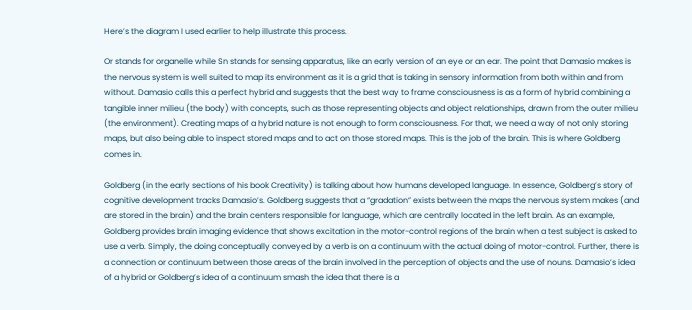Here’s the diagram I used earlier to help illustrate this process.

Or stands for organelle while Sn stands for sensing apparatus, like an early version of an eye or an ear. The point that Damasio makes is the nervous system is well suited to map its environment as it is a grid that is taking in sensory information from both within and from without. Damasio calls this a perfect hybrid and suggests that the best way to frame consciousness is as a form of hybrid combining a tangible inner milieu (the body) with concepts, such as those representing objects and object relationships, drawn from the outer milieu (the environment). Creating maps of a hybrid nature is not enough to form consciousness. For that, we need a way of not only storing maps, but also being able to inspect stored maps and to act on those stored maps. This is the job of the brain. This is where Goldberg comes in.

Goldberg (in the early sections of his book Creativity) is talking about how humans developed language. In essence, Goldberg’s story of cognitive development tracks Damasio’s. Goldberg suggests that a “gradation” exists between the maps the nervous system makes (and are stored in the brain) and the brain centers responsible for language, which are centrally located in the left brain. As an example, Goldberg provides brain imaging evidence that shows excitation in the motor-control regions of the brain when a test subject is asked to use a verb. Simply, the doing conceptually conveyed by a verb is on a continuum with the actual doing of motor-control. Further, there is a connection or continuum between those areas of the brain involved in the perception of objects and the use of nouns. Damasio’s idea of a hybrid or Goldberg’s idea of a continuum smash the idea that there is a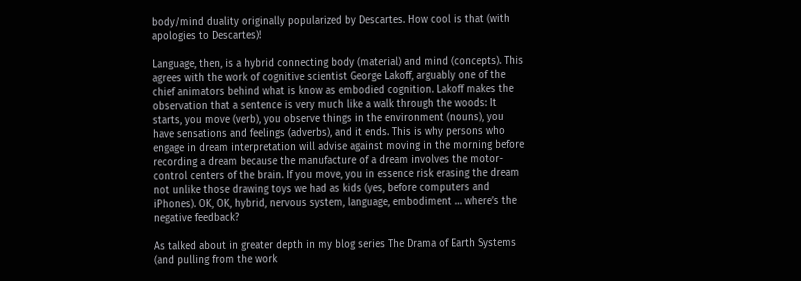body/mind duality originally popularized by Descartes. How cool is that (with apologies to Descartes)!

Language, then, is a hybrid connecting body (material) and mind (concepts). This agrees with the work of cognitive scientist George Lakoff, arguably one of the chief animators behind what is know as embodied cognition. Lakoff makes the observation that a sentence is very much like a walk through the woods: It starts, you move (verb), you observe things in the environment (nouns), you have sensations and feelings (adverbs), and it ends. This is why persons who engage in dream interpretation will advise against moving in the morning before recording a dream because the manufacture of a dream involves the motor-control centers of the brain. If you move, you in essence risk erasing the dream not unlike those drawing toys we had as kids (yes, before computers and iPhones). OK, OK, hybrid, nervous system, language, embodiment … where’s the negative feedback?

As talked about in greater depth in my blog series The Drama of Earth Systems (and pulling from the work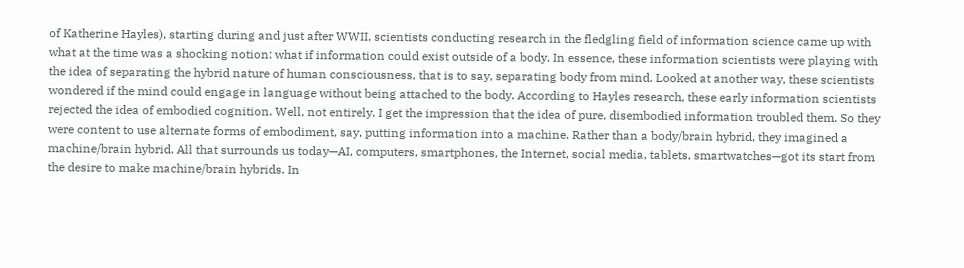of Katherine Hayles), starting during and just after WWII, scientists conducting research in the fledgling field of information science came up with what at the time was a shocking notion: what if information could exist outside of a body. In essence, these information scientists were playing with the idea of separating the hybrid nature of human consciousness, that is to say, separating body from mind. Looked at another way, these scientists wondered if the mind could engage in language without being attached to the body. According to Hayles research, these early information scientists rejected the idea of embodied cognition. Well, not entirely. I get the impression that the idea of pure, disembodied information troubled them. So they were content to use alternate forms of embodiment, say, putting information into a machine. Rather than a body/brain hybrid, they imagined a machine/brain hybrid. All that surrounds us today—AI, computers, smartphones, the Internet, social media, tablets, smartwatches—got its start from the desire to make machine/brain hybrids. In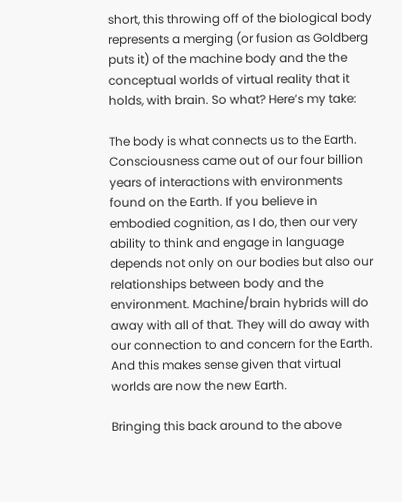short, this throwing off of the biological body represents a merging (or fusion as Goldberg puts it) of the machine body and the the conceptual worlds of virtual reality that it holds, with brain. So what? Here’s my take:

The body is what connects us to the Earth. Consciousness came out of our four billion years of interactions with environments found on the Earth. If you believe in embodied cognition, as I do, then our very ability to think and engage in language depends not only on our bodies but also our relationships between body and the environment. Machine/brain hybrids will do away with all of that. They will do away with our connection to and concern for the Earth. And this makes sense given that virtual worlds are now the new Earth.

Bringing this back around to the above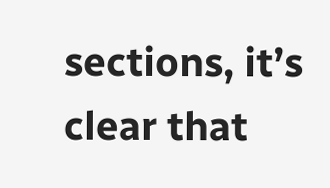sections, it’s clear that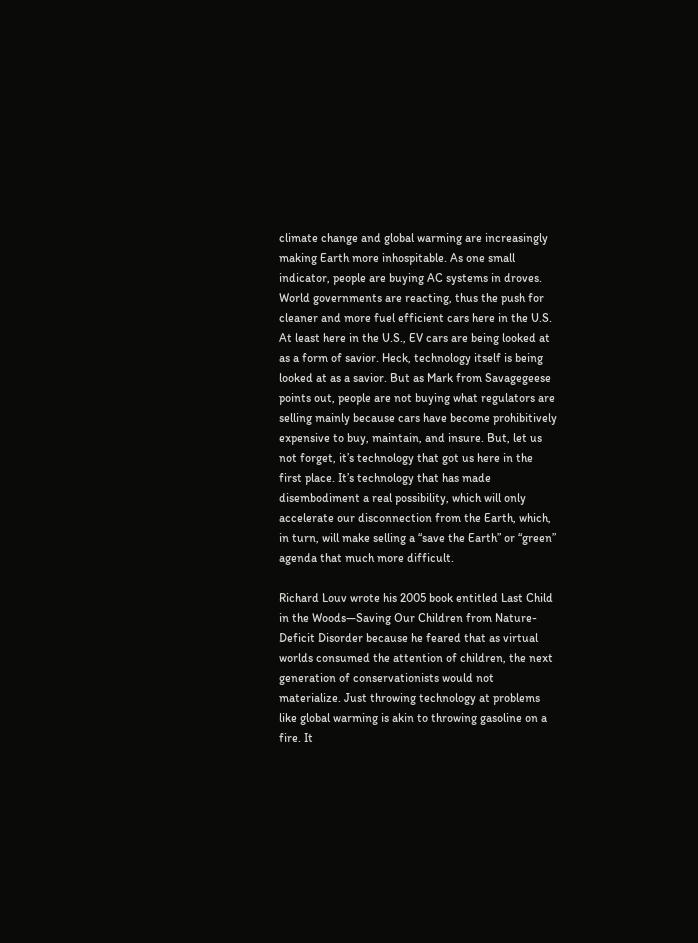climate change and global warming are increasingly making Earth more inhospitable. As one small indicator, people are buying AC systems in droves. World governments are reacting, thus the push for cleaner and more fuel efficient cars here in the U.S. At least here in the U.S., EV cars are being looked at as a form of savior. Heck, technology itself is being looked at as a savior. But as Mark from Savagegeese points out, people are not buying what regulators are selling mainly because cars have become prohibitively expensive to buy, maintain, and insure. But, let us not forget, it’s technology that got us here in the first place. It’s technology that has made disembodiment a real possibility, which will only accelerate our disconnection from the Earth, which, in turn, will make selling a “save the Earth” or “green” agenda that much more difficult.

Richard Louv wrote his 2005 book entitled Last Child in the Woods—Saving Our Children from Nature-Deficit Disorder because he feared that as virtual worlds consumed the attention of children, the next generation of conservationists would not materialize. Just throwing technology at problems like global warming is akin to throwing gasoline on a fire. It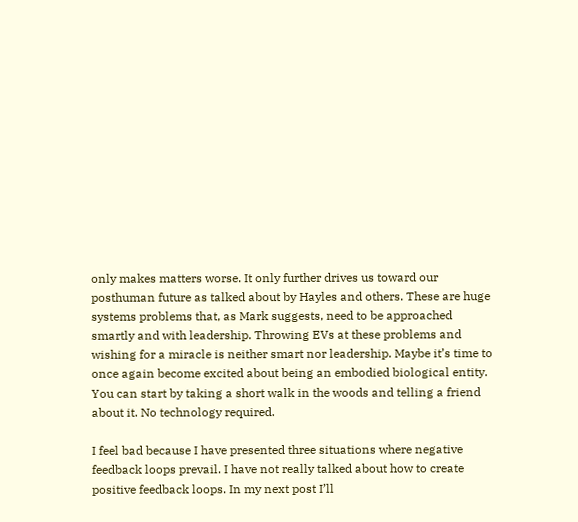only makes matters worse. It only further drives us toward our posthuman future as talked about by Hayles and others. These are huge systems problems that, as Mark suggests, need to be approached smartly and with leadership. Throwing EVs at these problems and wishing for a miracle is neither smart nor leadership. Maybe it’s time to once again become excited about being an embodied biological entity. You can start by taking a short walk in the woods and telling a friend about it. No technology required.

I feel bad because I have presented three situations where negative feedback loops prevail. I have not really talked about how to create positive feedback loops. In my next post I’ll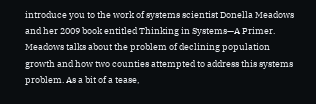introduce you to the work of systems scientist Donella Meadows and her 2009 book entitled Thinking in Systems—A Primer. Meadows talks about the problem of declining population growth and how two counties attempted to address this systems problem. As a bit of a tease,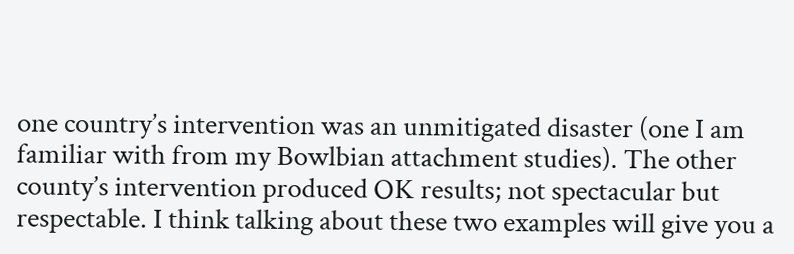one country’s intervention was an unmitigated disaster (one I am familiar with from my Bowlbian attachment studies). The other county’s intervention produced OK results; not spectacular but respectable. I think talking about these two examples will give you a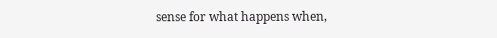sense for what happens when,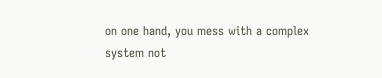on one hand, you mess with a complex system not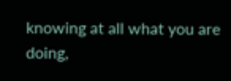knowing at all what you are doing,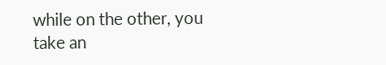while on the other, you take an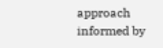approach informed by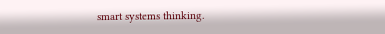smart systems thinking.